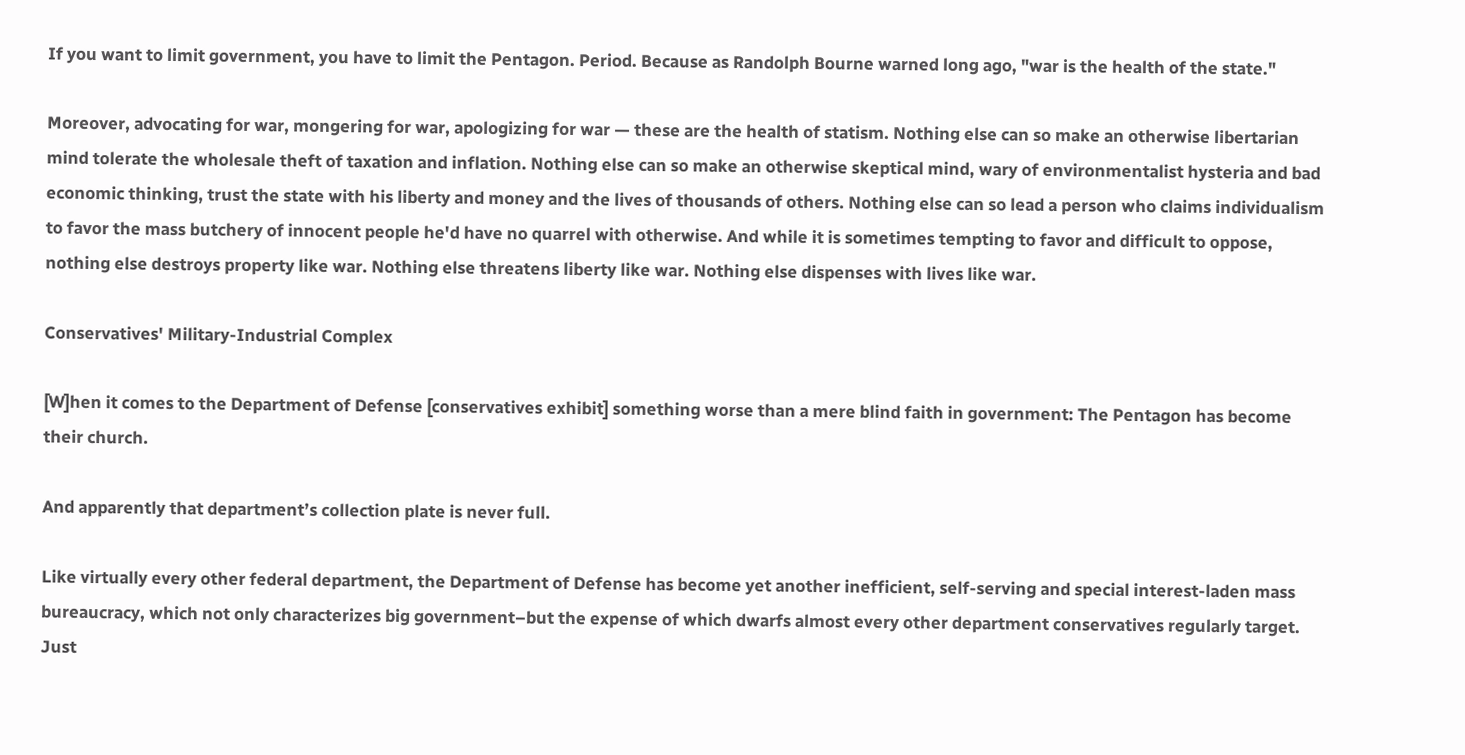If you want to limit government, you have to limit the Pentagon. Period. Because as Randolph Bourne warned long ago, "war is the health of the state."

Moreover, advocating for war, mongering for war, apologizing for war — these are the health of statism. Nothing else can so make an otherwise libertarian mind tolerate the wholesale theft of taxation and inflation. Nothing else can so make an otherwise skeptical mind, wary of environmentalist hysteria and bad economic thinking, trust the state with his liberty and money and the lives of thousands of others. Nothing else can so lead a person who claims individualism to favor the mass butchery of innocent people he'd have no quarrel with otherwise. And while it is sometimes tempting to favor and difficult to oppose, nothing else destroys property like war. Nothing else threatens liberty like war. Nothing else dispenses with lives like war.

Conservatives' Military-Industrial Complex

[W]hen it comes to the Department of Defense [conservatives exhibit] something worse than a mere blind faith in government: The Pentagon has become their church.

And apparently that department’s collection plate is never full.

Like virtually every other federal department, the Department of Defense has become yet another inefficient, self-serving and special interest-laden mass bureaucracy, which not only characterizes big government–but the expense of which dwarfs almost every other department conservatives regularly target. Just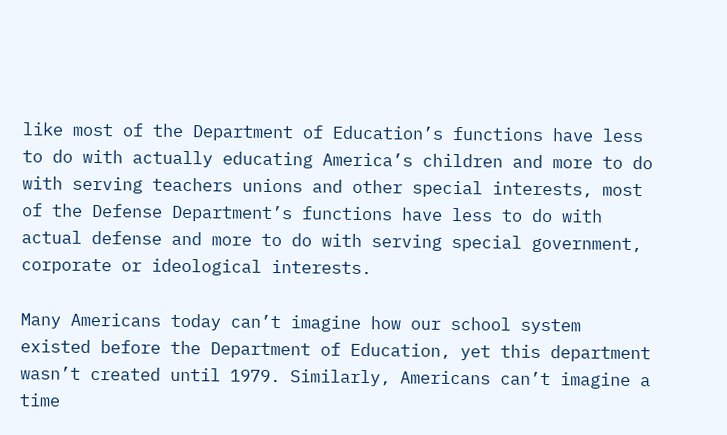like most of the Department of Education’s functions have less to do with actually educating America’s children and more to do with serving teachers unions and other special interests, most of the Defense Department’s functions have less to do with actual defense and more to do with serving special government, corporate or ideological interests.

Many Americans today can’t imagine how our school system existed before the Department of Education, yet this department wasn’t created until 1979. Similarly, Americans can’t imagine a time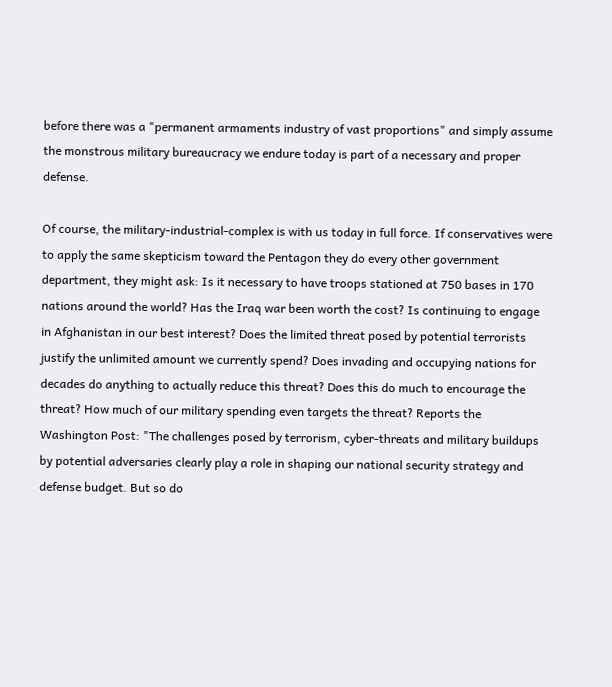before there was a "permanent armaments industry of vast proportions" and simply assume the monstrous military bureaucracy we endure today is part of a necessary and proper defense.

Of course, the military-industrial-complex is with us today in full force. If conservatives were to apply the same skepticism toward the Pentagon they do every other government department, they might ask: Is it necessary to have troops stationed at 750 bases in 170 nations around the world? Has the Iraq war been worth the cost? Is continuing to engage in Afghanistan in our best interest? Does the limited threat posed by potential terrorists justify the unlimited amount we currently spend? Does invading and occupying nations for decades do anything to actually reduce this threat? Does this do much to encourage the threat? How much of our military spending even targets the threat? Reports the Washington Post: "The challenges posed by terrorism, cyber-threats and military buildups by potential adversaries clearly play a role in shaping our national security strategy and defense budget. But so do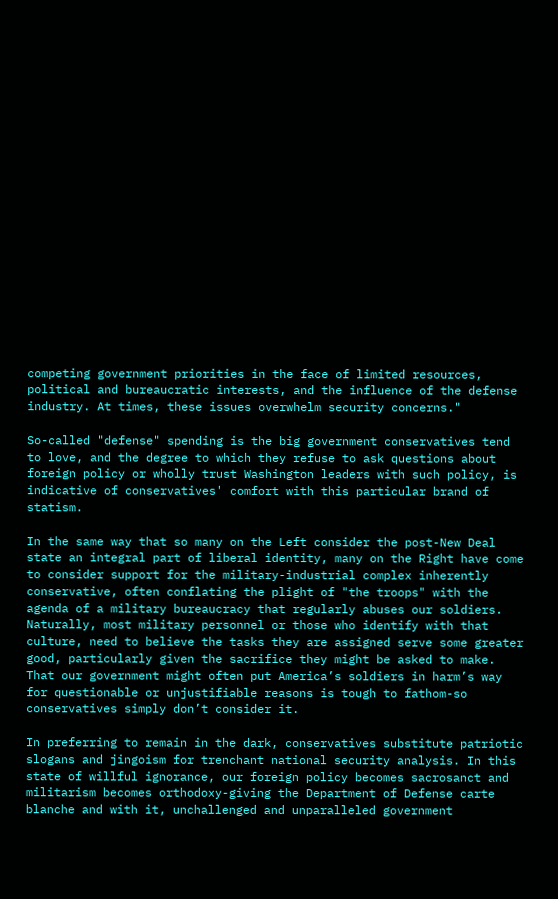competing government priorities in the face of limited resources, political and bureaucratic interests, and the influence of the defense industry. At times, these issues overwhelm security concerns."

So-called "defense" spending is the big government conservatives tend to love, and the degree to which they refuse to ask questions about foreign policy or wholly trust Washington leaders with such policy, is indicative of conservatives' comfort with this particular brand of statism.

In the same way that so many on the Left consider the post-New Deal state an integral part of liberal identity, many on the Right have come to consider support for the military-industrial complex inherently conservative, often conflating the plight of "the troops" with the agenda of a military bureaucracy that regularly abuses our soldiers. Naturally, most military personnel or those who identify with that culture, need to believe the tasks they are assigned serve some greater good, particularly given the sacrifice they might be asked to make. That our government might often put America’s soldiers in harm’s way for questionable or unjustifiable reasons is tough to fathom-so conservatives simply don’t consider it.

In preferring to remain in the dark, conservatives substitute patriotic slogans and jingoism for trenchant national security analysis. In this state of willful ignorance, our foreign policy becomes sacrosanct and militarism becomes orthodoxy-giving the Department of Defense carte blanche and with it, unchallenged and unparalleled government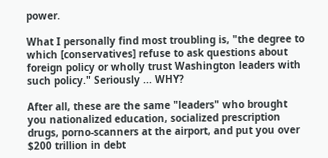power.

What I personally find most troubling is, "the degree to which [conservatives] refuse to ask questions about foreign policy or wholly trust Washington leaders with such policy." Seriously ... WHY?

After all, these are the same "leaders" who brought you nationalized education, socialized prescription drugs, porno-scanners at the airport, and put you over $200 trillion in debt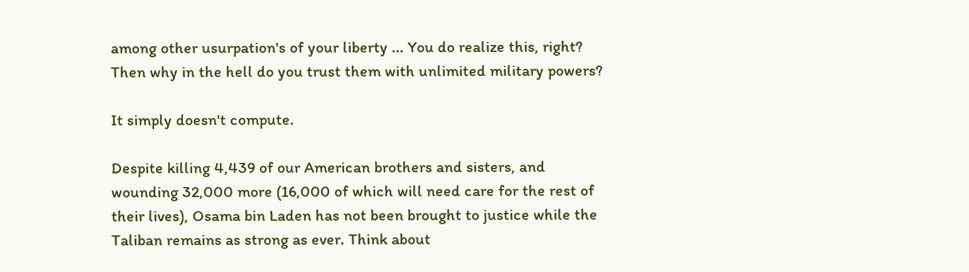among other usurpation's of your liberty ... You do realize this, right? Then why in the hell do you trust them with unlimited military powers?

It simply doesn't compute.

Despite killing 4,439 of our American brothers and sisters, and wounding 32,000 more (16,000 of which will need care for the rest of their lives), Osama bin Laden has not been brought to justice while the Taliban remains as strong as ever. Think about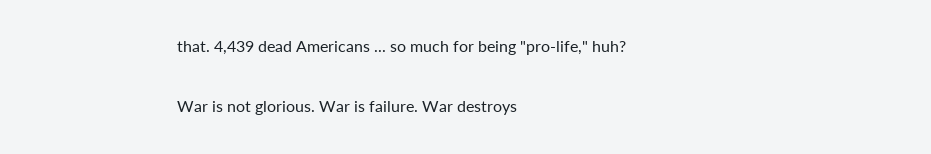that. 4,439 dead Americans ... so much for being "pro-life," huh?

War is not glorious. War is failure. War destroys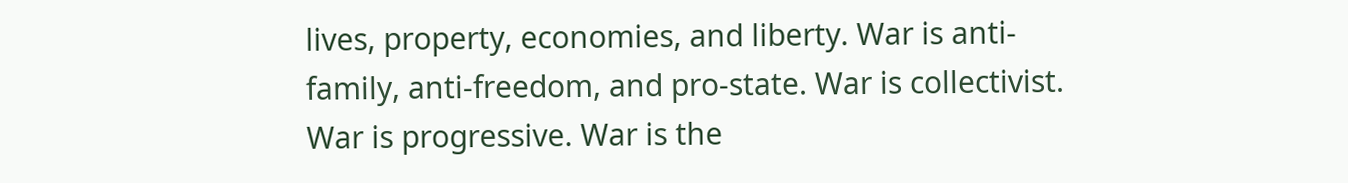lives, property, economies, and liberty. War is anti-family, anti-freedom, and pro-state. War is collectivist. War is progressive. War is the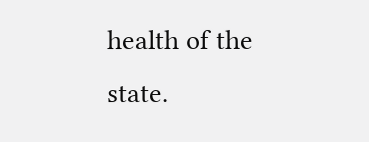health of the state.